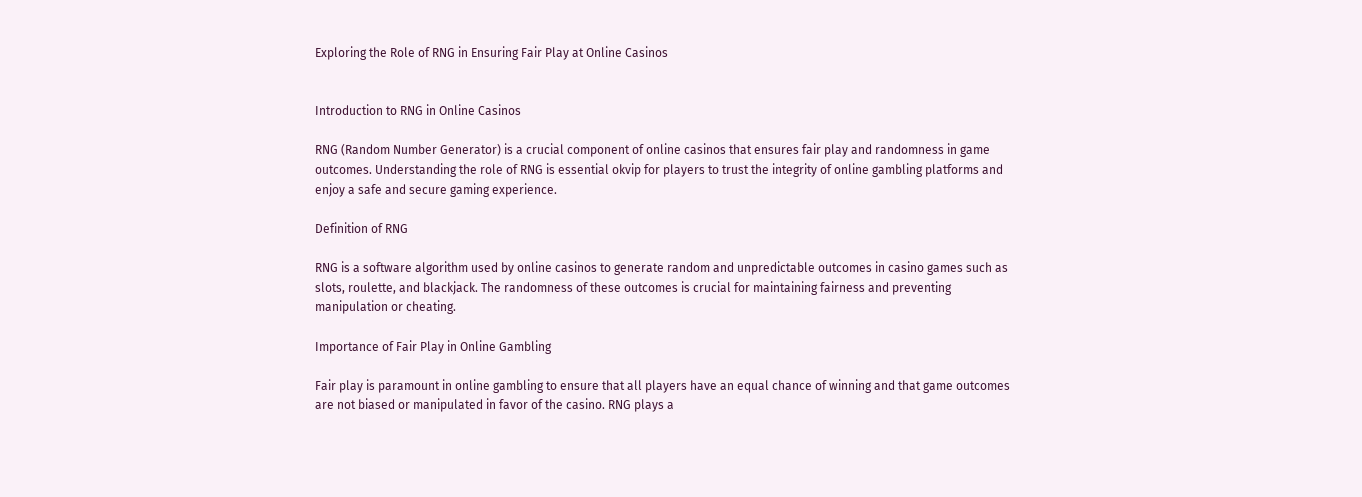Exploring the Role of RNG in Ensuring Fair Play at Online Casinos


Introduction to RNG in Online Casinos

RNG (Random Number Generator) is a crucial component of online casinos that ensures fair play and randomness in game outcomes. Understanding the role of RNG is essential okvip for players to trust the integrity of online gambling platforms and enjoy a safe and secure gaming experience.

Definition of RNG

RNG is a software algorithm used by online casinos to generate random and unpredictable outcomes in casino games such as slots, roulette, and blackjack. The randomness of these outcomes is crucial for maintaining fairness and preventing manipulation or cheating.

Importance of Fair Play in Online Gambling

Fair play is paramount in online gambling to ensure that all players have an equal chance of winning and that game outcomes are not biased or manipulated in favor of the casino. RNG plays a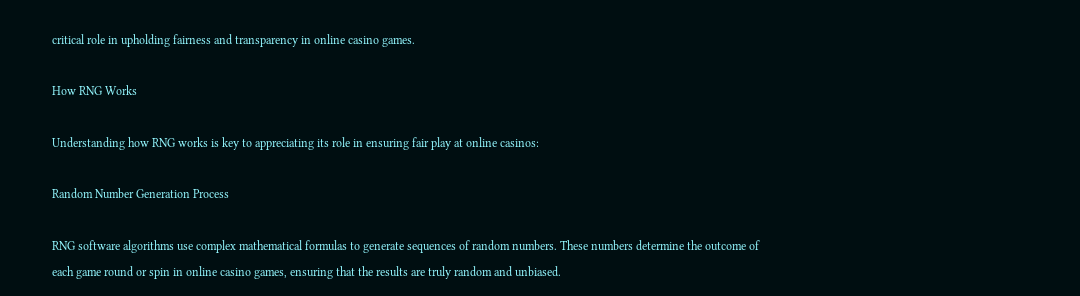critical role in upholding fairness and transparency in online casino games.

How RNG Works

Understanding how RNG works is key to appreciating its role in ensuring fair play at online casinos:

Random Number Generation Process

RNG software algorithms use complex mathematical formulas to generate sequences of random numbers. These numbers determine the outcome of each game round or spin in online casino games, ensuring that the results are truly random and unbiased.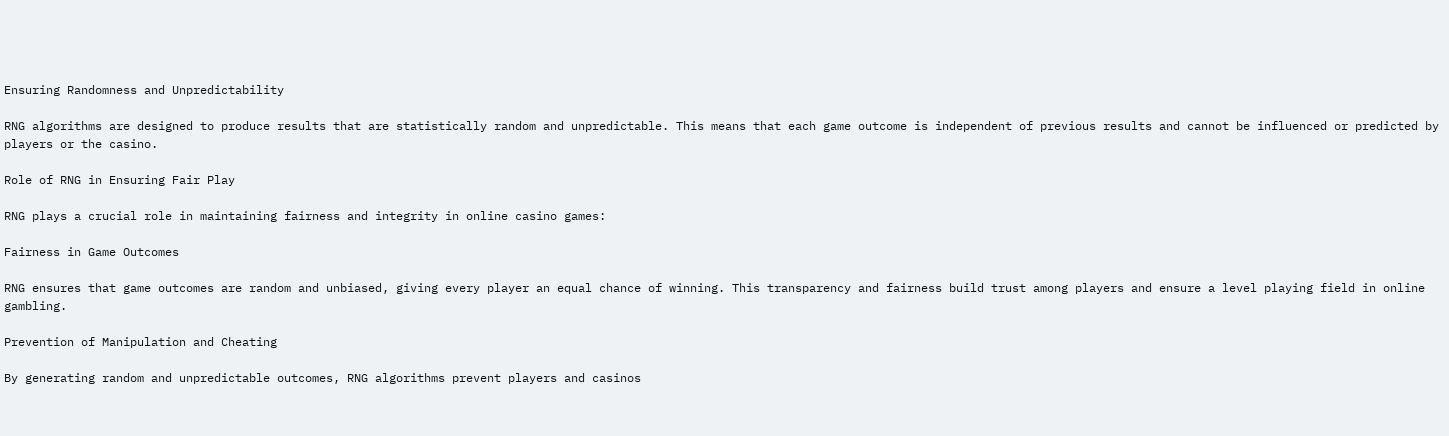Ensuring Randomness and Unpredictability

RNG algorithms are designed to produce results that are statistically random and unpredictable. This means that each game outcome is independent of previous results and cannot be influenced or predicted by players or the casino.

Role of RNG in Ensuring Fair Play

RNG plays a crucial role in maintaining fairness and integrity in online casino games:

Fairness in Game Outcomes

RNG ensures that game outcomes are random and unbiased, giving every player an equal chance of winning. This transparency and fairness build trust among players and ensure a level playing field in online gambling.

Prevention of Manipulation and Cheating

By generating random and unpredictable outcomes, RNG algorithms prevent players and casinos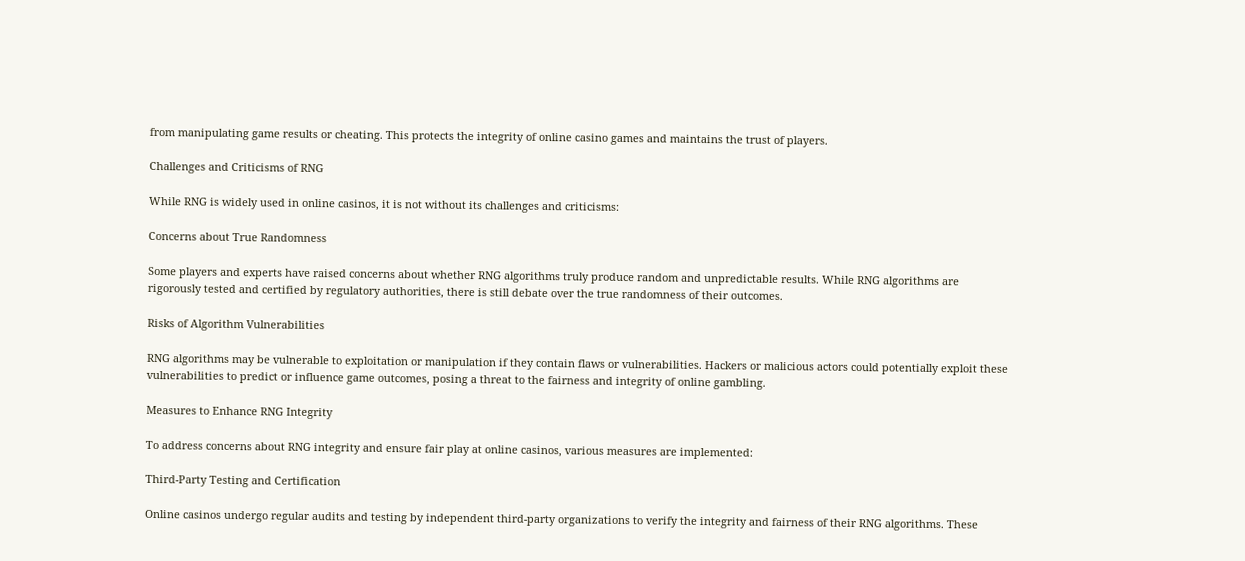from manipulating game results or cheating. This protects the integrity of online casino games and maintains the trust of players.

Challenges and Criticisms of RNG

While RNG is widely used in online casinos, it is not without its challenges and criticisms:

Concerns about True Randomness

Some players and experts have raised concerns about whether RNG algorithms truly produce random and unpredictable results. While RNG algorithms are rigorously tested and certified by regulatory authorities, there is still debate over the true randomness of their outcomes.

Risks of Algorithm Vulnerabilities

RNG algorithms may be vulnerable to exploitation or manipulation if they contain flaws or vulnerabilities. Hackers or malicious actors could potentially exploit these vulnerabilities to predict or influence game outcomes, posing a threat to the fairness and integrity of online gambling.

Measures to Enhance RNG Integrity

To address concerns about RNG integrity and ensure fair play at online casinos, various measures are implemented:

Third-Party Testing and Certification

Online casinos undergo regular audits and testing by independent third-party organizations to verify the integrity and fairness of their RNG algorithms. These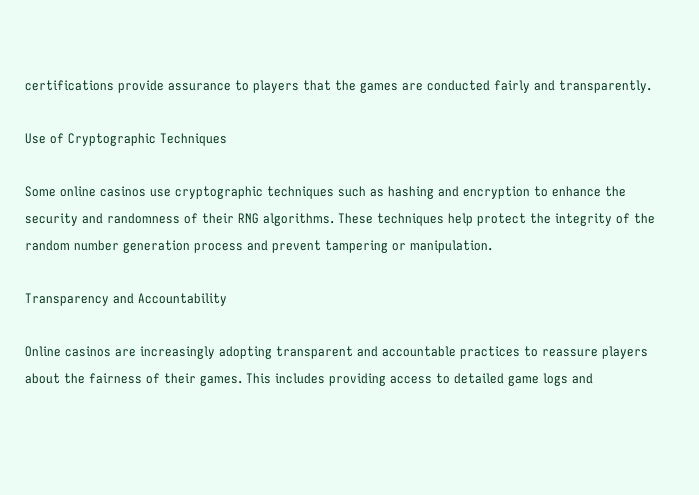certifications provide assurance to players that the games are conducted fairly and transparently.

Use of Cryptographic Techniques

Some online casinos use cryptographic techniques such as hashing and encryption to enhance the security and randomness of their RNG algorithms. These techniques help protect the integrity of the random number generation process and prevent tampering or manipulation.

Transparency and Accountability

Online casinos are increasingly adopting transparent and accountable practices to reassure players about the fairness of their games. This includes providing access to detailed game logs and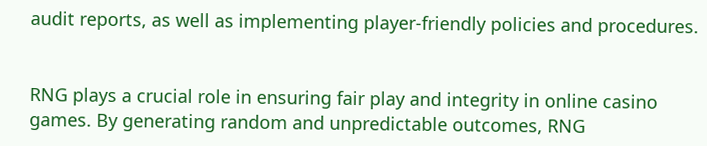audit reports, as well as implementing player-friendly policies and procedures.


RNG plays a crucial role in ensuring fair play and integrity in online casino games. By generating random and unpredictable outcomes, RNG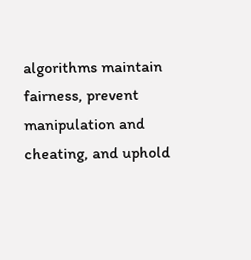algorithms maintain fairness, prevent manipulation and cheating, and uphold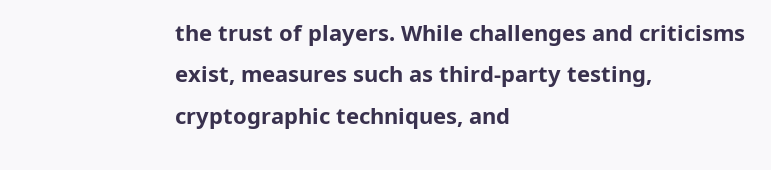the trust of players. While challenges and criticisms exist, measures such as third-party testing, cryptographic techniques, and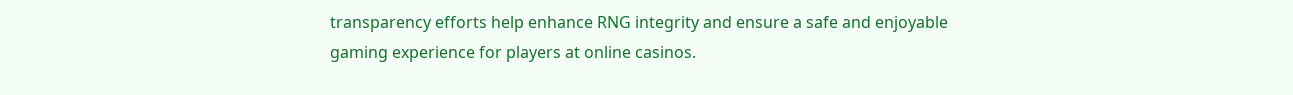transparency efforts help enhance RNG integrity and ensure a safe and enjoyable gaming experience for players at online casinos.